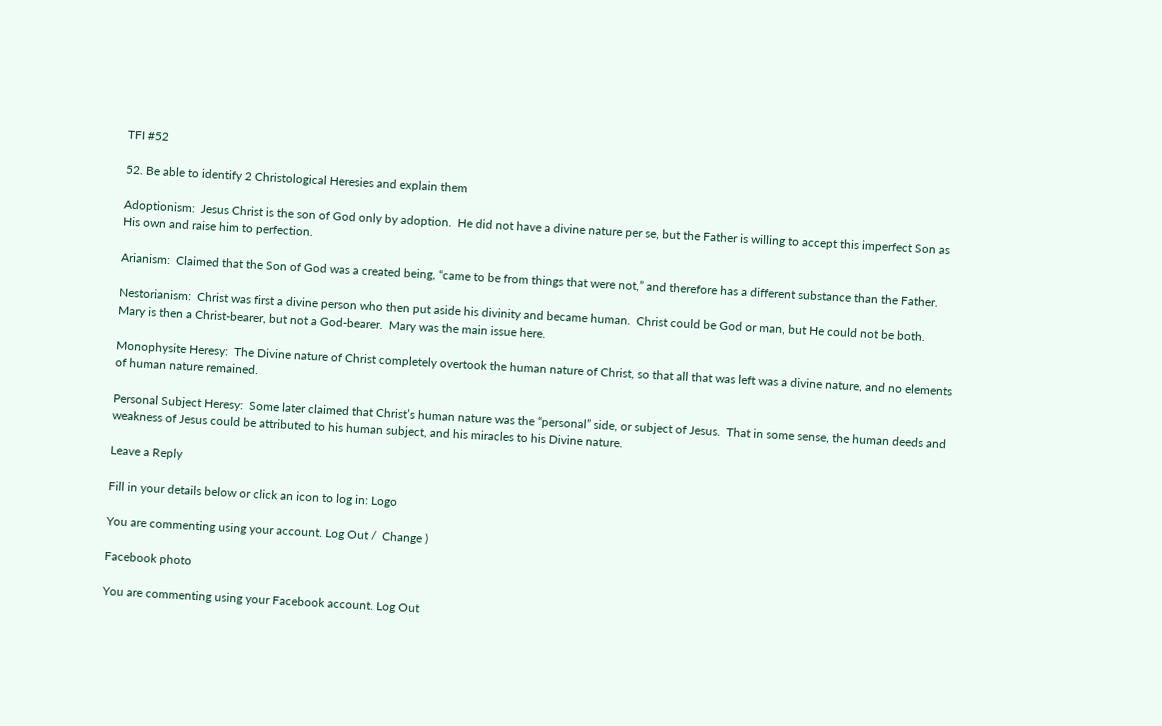TFI #52

52. Be able to identify 2 Christological Heresies and explain them

Adoptionism:  Jesus Christ is the son of God only by adoption.  He did not have a divine nature per se, but the Father is willing to accept this imperfect Son as His own and raise him to perfection.

Arianism:  Claimed that the Son of God was a created being, “came to be from things that were not,” and therefore has a different substance than the Father.

Nestorianism:  Christ was first a divine person who then put aside his divinity and became human.  Christ could be God or man, but He could not be both.  Mary is then a Christ-bearer, but not a God-bearer.  Mary was the main issue here.

Monophysite Heresy:  The Divine nature of Christ completely overtook the human nature of Christ, so that all that was left was a divine nature, and no elements of human nature remained.

Personal Subject Heresy:  Some later claimed that Christ’s human nature was the “personal” side, or subject of Jesus.  That in some sense, the human deeds and weakness of Jesus could be attributed to his human subject, and his miracles to his Divine nature.

Leave a Reply

Fill in your details below or click an icon to log in: Logo

You are commenting using your account. Log Out /  Change )

Facebook photo

You are commenting using your Facebook account. Log Out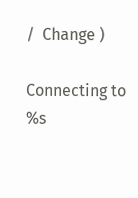/  Change )

Connecting to %s